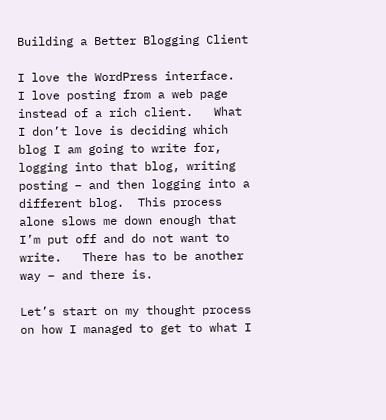Building a Better Blogging Client

I love the WordPress interface.  I love posting from a web page instead of a rich client.   What I don’t love is deciding which blog I am going to write for, logging into that blog, writing posting – and then logging into a different blog.  This process alone slows me down enough that I’m put off and do not want to write.   There has to be another way – and there is.

Let’s start on my thought process on how I managed to get to what I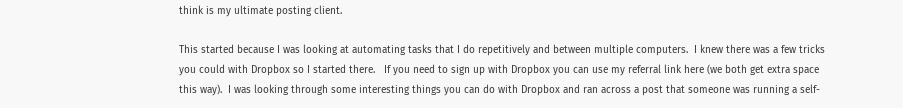think is my ultimate posting client.

This started because I was looking at automating tasks that I do repetitively and between multiple computers.  I knew there was a few tricks you could with Dropbox so I started there.   If you need to sign up with Dropbox you can use my referral link here (we both get extra space this way).  I was looking through some interesting things you can do with Dropbox and ran across a post that someone was running a self-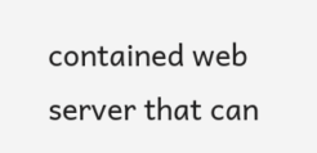contained web server that can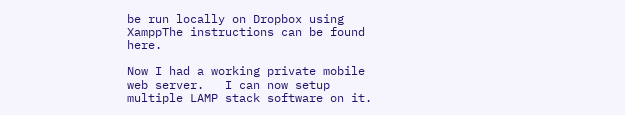be run locally on Dropbox using XamppThe instructions can be found here.

Now I had a working private mobile web server.   I can now setup multiple LAMP stack software on it.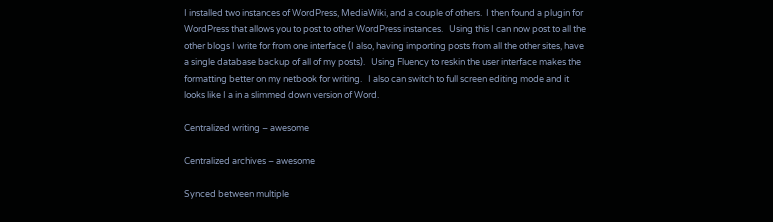I installed two instances of WordPress, MediaWiki, and a couple of others.  I then found a plugin for WordPress that allows you to post to other WordPress instances.   Using this I can now post to all the other blogs I write for from one interface (I also, having importing posts from all the other sites, have a single database backup of all of my posts).   Using Fluency to reskin the user interface makes the formatting better on my netbook for writing.   I also can switch to full screen editing mode and it looks like I a in a slimmed down version of Word.

Centralized writing – awesome

Centralized archives – awesome

Synced between multiple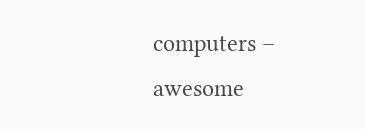computers – awesome